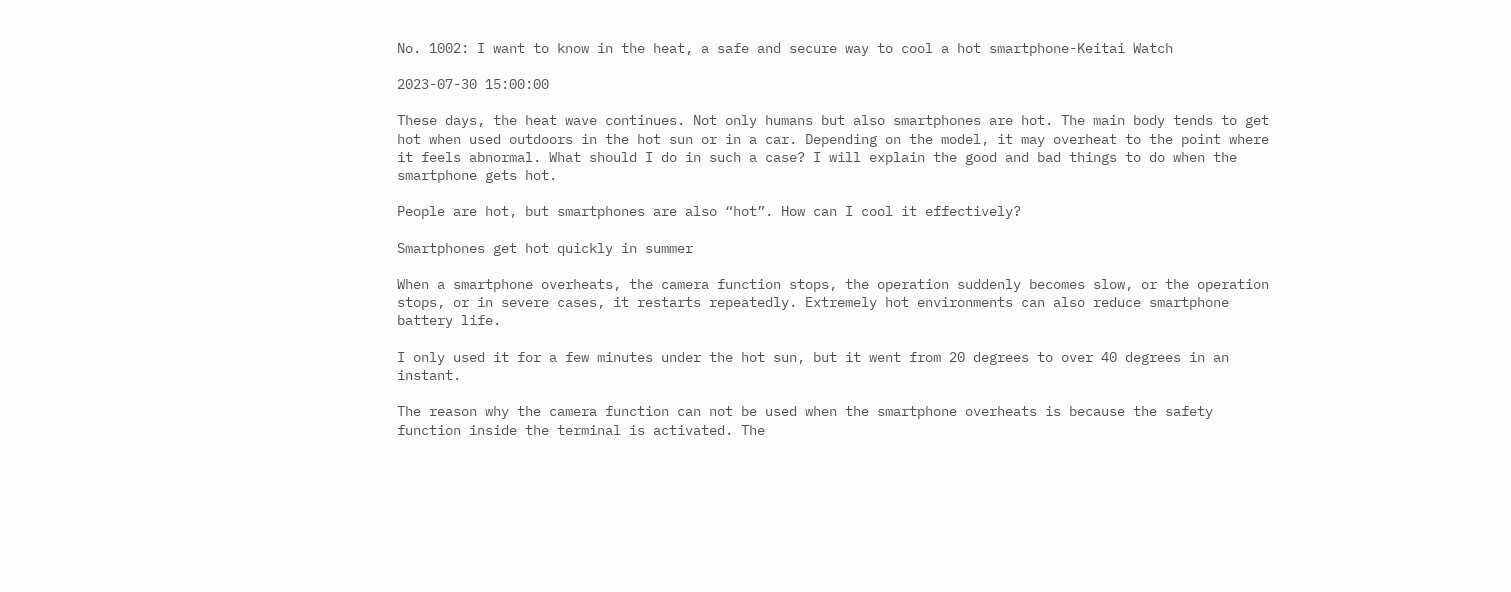No. 1002: I want to know in the heat, a safe and secure way to cool a hot smartphone-Keitai Watch

2023-07-30 15:00:00

These days, the heat wave continues. Not only humans but also smartphones are hot. The main body tends to get hot when used outdoors in the hot sun or in a car. Depending on the model, it may overheat to the point where it feels abnormal. What should I do in such a case? I will explain the good and bad things to do when the smartphone gets hot.

People are hot, but smartphones are also “hot”. How can I cool it effectively?

Smartphones get hot quickly in summer

When a smartphone overheats, the camera function stops, the operation suddenly becomes slow, or the operation stops, or in severe cases, it restarts repeatedly. Extremely hot environments can also reduce smartphone battery life.

I only used it for a few minutes under the hot sun, but it went from 20 degrees to over 40 degrees in an instant.

The reason why the camera function can not be used when the smartphone overheats is because the safety function inside the terminal is activated. The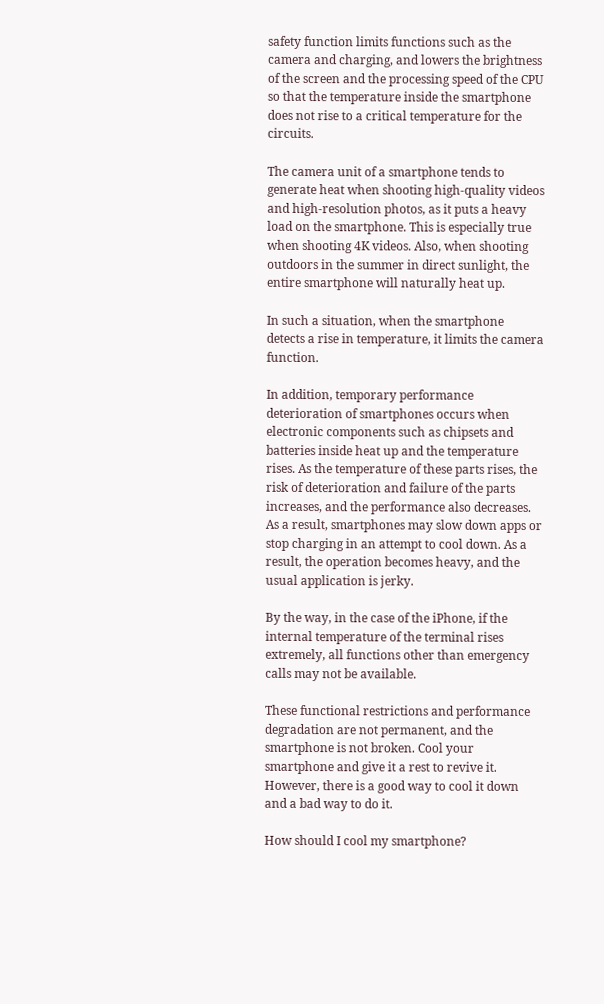safety function limits functions such as the camera and charging, and lowers the brightness of the screen and the processing speed of the CPU so that the temperature inside the smartphone does not rise to a critical temperature for the circuits.

The camera unit of a smartphone tends to generate heat when shooting high-quality videos and high-resolution photos, as it puts a heavy load on the smartphone. This is especially true when shooting 4K videos. Also, when shooting outdoors in the summer in direct sunlight, the entire smartphone will naturally heat up.

In such a situation, when the smartphone detects a rise in temperature, it limits the camera function.

In addition, temporary performance deterioration of smartphones occurs when electronic components such as chipsets and batteries inside heat up and the temperature rises. As the temperature of these parts rises, the risk of deterioration and failure of the parts increases, and the performance also decreases. As a result, smartphones may slow down apps or stop charging in an attempt to cool down. As a result, the operation becomes heavy, and the usual application is jerky.

By the way, in the case of the iPhone, if the internal temperature of the terminal rises extremely, all functions other than emergency calls may not be available.

These functional restrictions and performance degradation are not permanent, and the smartphone is not broken. Cool your smartphone and give it a rest to revive it. However, there is a good way to cool it down and a bad way to do it.

How should I cool my smartphone?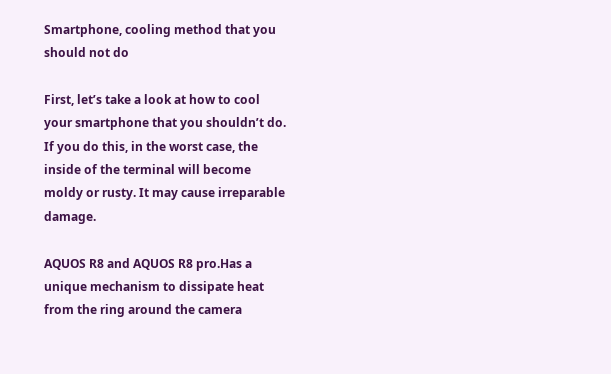Smartphone, cooling method that you should not do

First, let’s take a look at how to cool your smartphone that you shouldn’t do. If you do this, in the worst case, the inside of the terminal will become moldy or rusty. It may cause irreparable damage.

AQUOS R8 and AQUOS R8 pro.Has a unique mechanism to dissipate heat from the ring around the camera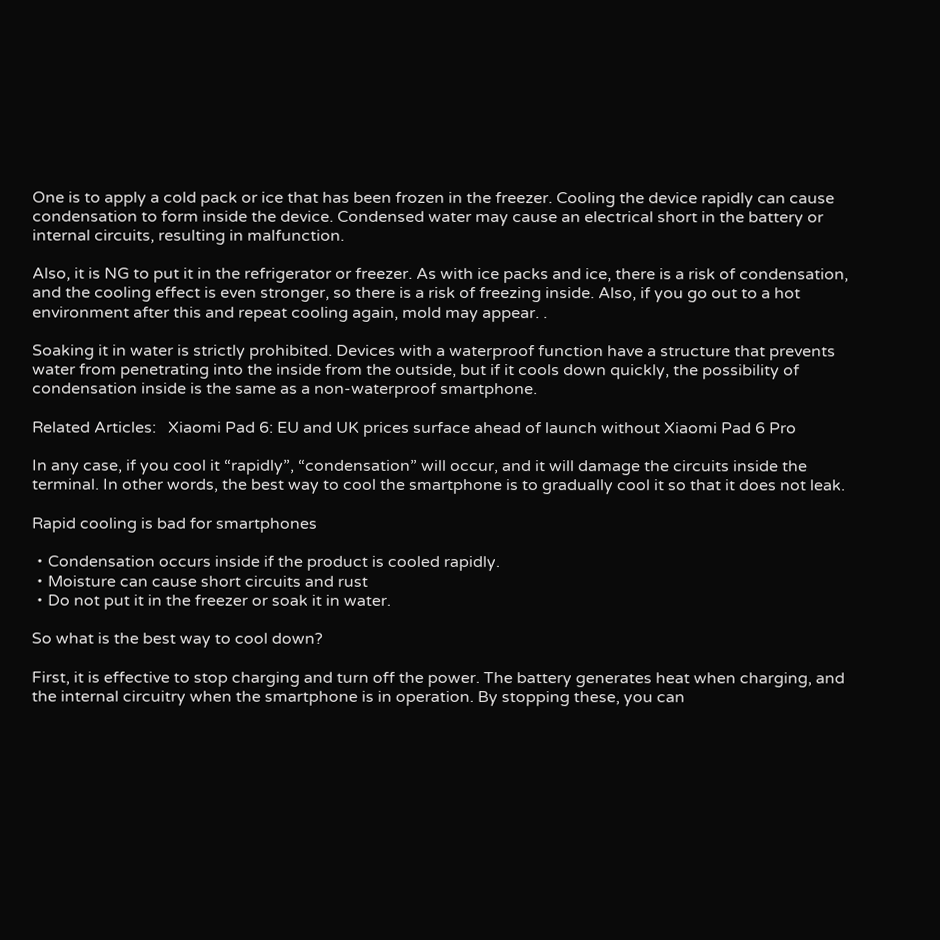One is to apply a cold pack or ice that has been frozen in the freezer. Cooling the device rapidly can cause condensation to form inside the device. Condensed water may cause an electrical short in the battery or internal circuits, resulting in malfunction.

Also, it is NG to put it in the refrigerator or freezer. As with ice packs and ice, there is a risk of condensation, and the cooling effect is even stronger, so there is a risk of freezing inside. Also, if you go out to a hot environment after this and repeat cooling again, mold may appear. .

Soaking it in water is strictly prohibited. Devices with a waterproof function have a structure that prevents water from penetrating into the inside from the outside, but if it cools down quickly, the possibility of condensation inside is the same as a non-waterproof smartphone.

Related Articles:   Xiaomi Pad 6: EU and UK prices surface ahead of launch without Xiaomi Pad 6 Pro

In any case, if you cool it “rapidly”, “condensation” will occur, and it will damage the circuits inside the terminal. In other words, the best way to cool the smartphone is to gradually cool it so that it does not leak.

Rapid cooling is bad for smartphones

・Condensation occurs inside if the product is cooled rapidly.
・Moisture can cause short circuits and rust
・Do not put it in the freezer or soak it in water.

So what is the best way to cool down?

First, it is effective to stop charging and turn off the power. The battery generates heat when charging, and the internal circuitry when the smartphone is in operation. By stopping these, you can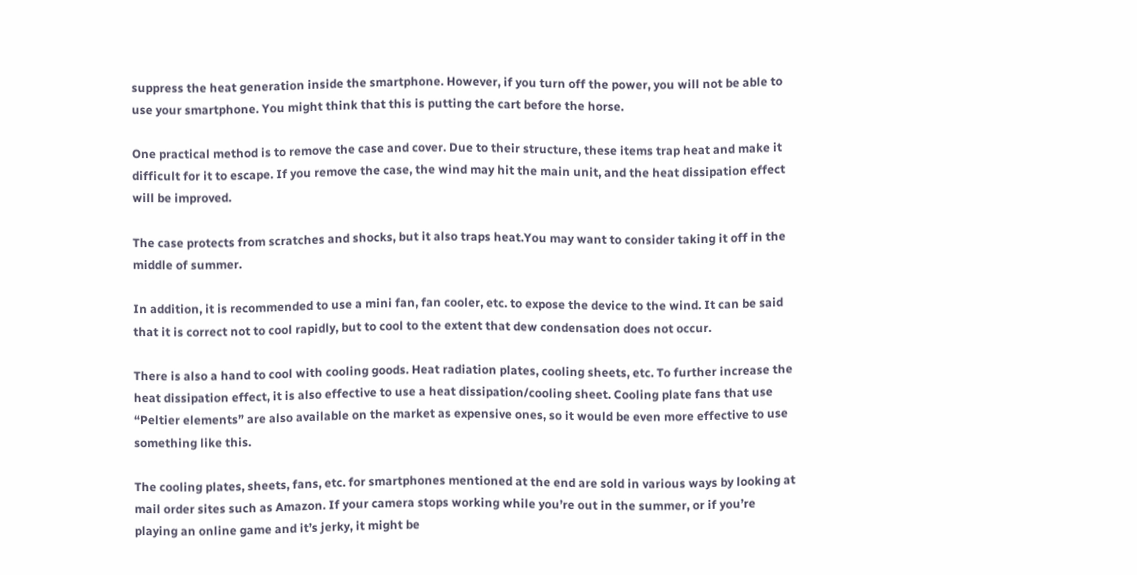suppress the heat generation inside the smartphone. However, if you turn off the power, you will not be able to use your smartphone. You might think that this is putting the cart before the horse.

One practical method is to remove the case and cover. Due to their structure, these items trap heat and make it difficult for it to escape. If you remove the case, the wind may hit the main unit, and the heat dissipation effect will be improved.

The case protects from scratches and shocks, but it also traps heat.You may want to consider taking it off in the middle of summer.

In addition, it is recommended to use a mini fan, fan cooler, etc. to expose the device to the wind. It can be said that it is correct not to cool rapidly, but to cool to the extent that dew condensation does not occur.

There is also a hand to cool with cooling goods. Heat radiation plates, cooling sheets, etc. To further increase the heat dissipation effect, it is also effective to use a heat dissipation/cooling sheet. Cooling plate fans that use “Peltier elements” are also available on the market as expensive ones, so it would be even more effective to use something like this.

The cooling plates, sheets, fans, etc. for smartphones mentioned at the end are sold in various ways by looking at mail order sites such as Amazon. If your camera stops working while you’re out in the summer, or if you’re playing an online game and it’s jerky, it might be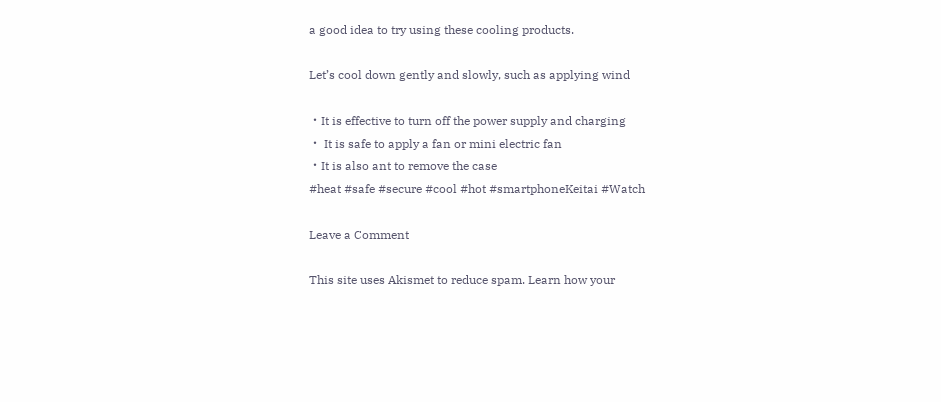a good idea to try using these cooling products.

Let’s cool down gently and slowly, such as applying wind

・It is effective to turn off the power supply and charging
・ It is safe to apply a fan or mini electric fan
・It is also ant to remove the case
#heat #safe #secure #cool #hot #smartphoneKeitai #Watch

Leave a Comment

This site uses Akismet to reduce spam. Learn how your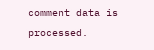comment data is processed.